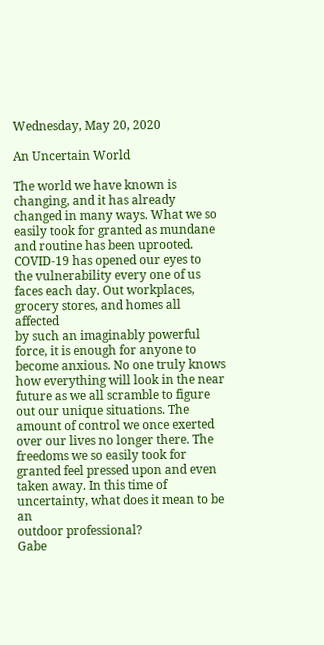Wednesday, May 20, 2020

An Uncertain World

The world we have known is changing, and it has already changed in many ways. What we so
easily took for granted as mundane and routine has been uprooted. COVID-19 has opened our eyes to
the vulnerability every one of us faces each day. Out workplaces, grocery stores, and homes all affected
by such an imaginably powerful force, it is enough for anyone to become anxious. No one truly knows
how everything will look in the near future as we all scramble to figure out our unique situations. The
amount of control we once exerted over our lives no longer there. The freedoms we so easily took for
granted feel pressed upon and even taken away. In this time of uncertainty, what does it mean to be an
outdoor professional?
Gabe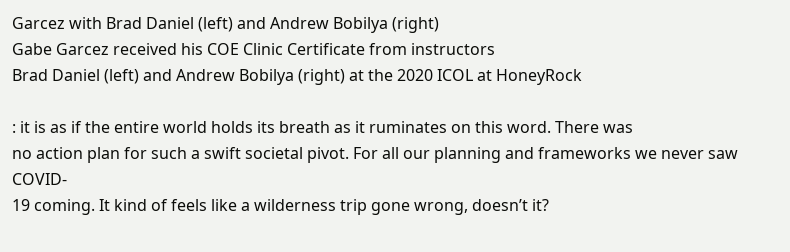Garcez with Brad Daniel (left) and Andrew Bobilya (right)
Gabe Garcez received his COE Clinic Certificate from instructors
Brad Daniel (left) and Andrew Bobilya (right) at the 2020 ICOL at HoneyRock

: it is as if the entire world holds its breath as it ruminates on this word. There was
no action plan for such a swift societal pivot. For all our planning and frameworks we never saw COVID-
19 coming. It kind of feels like a wilderness trip gone wrong, doesn’t it?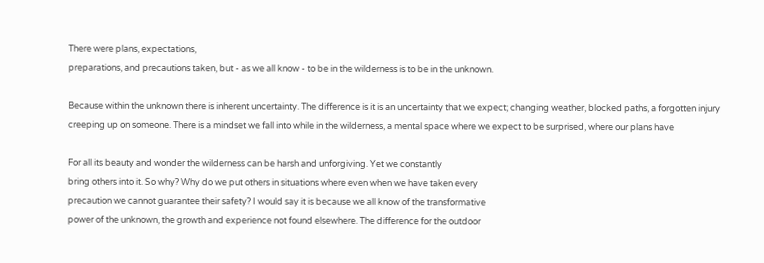There were plans, expectations,
preparations, and precautions taken, but - as we all know - to be in the wilderness is to be in the unknown.

Because within the unknown there is inherent uncertainty. The difference is it is an uncertainty that we expect; changing weather, blocked paths, a forgotten injury creeping up on someone. There is a mindset we fall into while in the wilderness, a mental space where we expect to be surprised, where our plans have

For all its beauty and wonder the wilderness can be harsh and unforgiving. Yet we constantly
bring others into it. So why? Why do we put others in situations where even when we have taken every
precaution we cannot guarantee their safety? I would say it is because we all know of the transformative
power of the unknown, the growth and experience not found elsewhere. The difference for the outdoor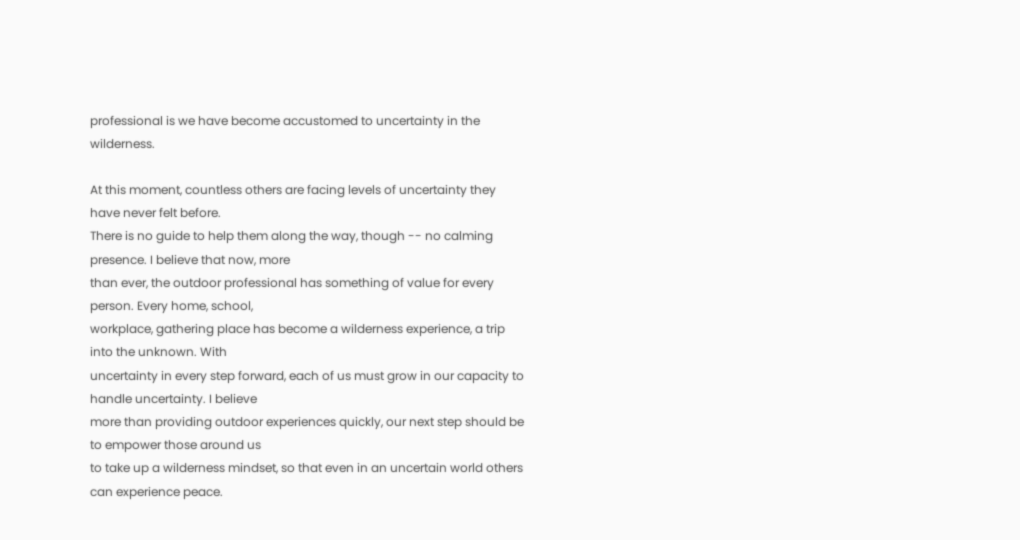professional is we have become accustomed to uncertainty in the wilderness.

At this moment, countless others are facing levels of uncertainty they have never felt before.
There is no guide to help them along the way, though -- no calming presence. I believe that now, more
than ever, the outdoor professional has something of value for every person. Every home, school,
workplace, gathering place has become a wilderness experience, a trip into the unknown. With
uncertainty in every step forward, each of us must grow in our capacity to handle uncertainty. I believe
more than providing outdoor experiences quickly, our next step should be to empower those around us
to take up a wilderness mindset, so that even in an uncertain world others can experience peace.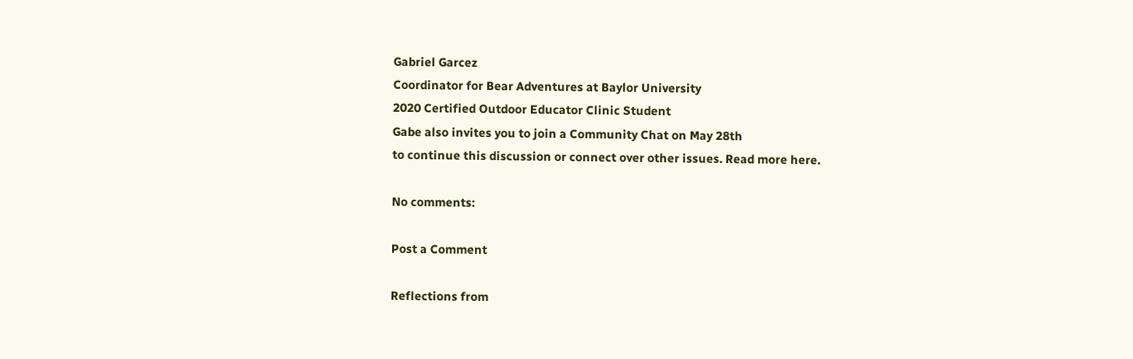Gabriel Garcez
Coordinator for Bear Adventures at Baylor University
2020 Certified Outdoor Educator Clinic Student
Gabe also invites you to join a Community Chat on May 28th
to continue this discussion or connect over other issues. Read more here.

No comments:

Post a Comment

Reflections from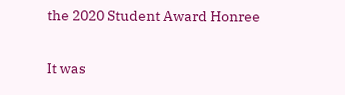the 2020 Student Award Honree

It was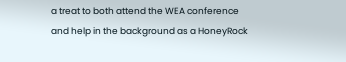a treat to both attend the WEA conference and help in the background as a HoneyRock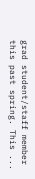grad student/staff member this past spring. This ...